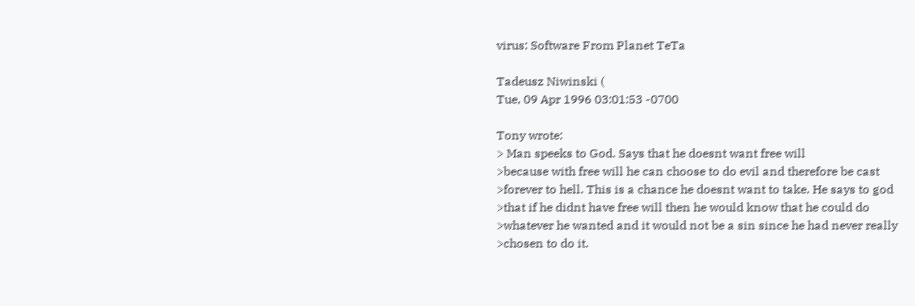virus: Software From Planet TeTa

Tadeusz Niwinski (
Tue, 09 Apr 1996 03:01:53 -0700

Tony wrote:
> Man speeks to God. Says that he doesnt want free will
>because with free will he can choose to do evil and therefore be cast
>forever to hell. This is a chance he doesnt want to take. He says to god
>that if he didnt have free will then he would know that he could do
>whatever he wanted and it would not be a sin since he had never really
>chosen to do it.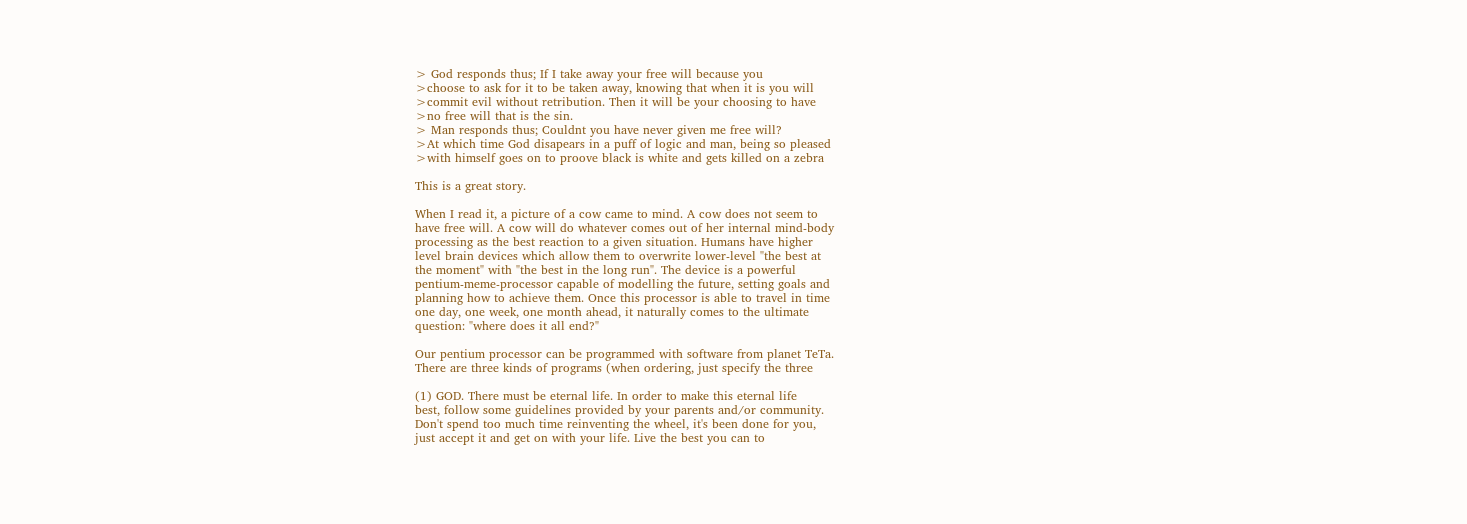> God responds thus; If I take away your free will because you
>choose to ask for it to be taken away, knowing that when it is you will
>commit evil without retribution. Then it will be your choosing to have
>no free will that is the sin.
> Man responds thus; Couldnt you have never given me free will?
>At which time God disapears in a puff of logic and man, being so pleased
>with himself goes on to proove black is white and gets killed on a zebra

This is a great story.

When I read it, a picture of a cow came to mind. A cow does not seem to
have free will. A cow will do whatever comes out of her internal mind-body
processing as the best reaction to a given situation. Humans have higher
level brain devices which allow them to overwrite lower-level "the best at
the moment" with "the best in the long run". The device is a powerful
pentium-meme-processor capable of modelling the future, setting goals and
planning how to achieve them. Once this processor is able to travel in time
one day, one week, one month ahead, it naturally comes to the ultimate
question: "where does it all end?"

Our pentium processor can be programmed with software from planet TeTa.
There are three kinds of programs (when ordering, just specify the three

(1) GOD. There must be eternal life. In order to make this eternal life
best, follow some guidelines provided by your parents and/or community.
Don't spend too much time reinventing the wheel, it's been done for you,
just accept it and get on with your life. Live the best you can to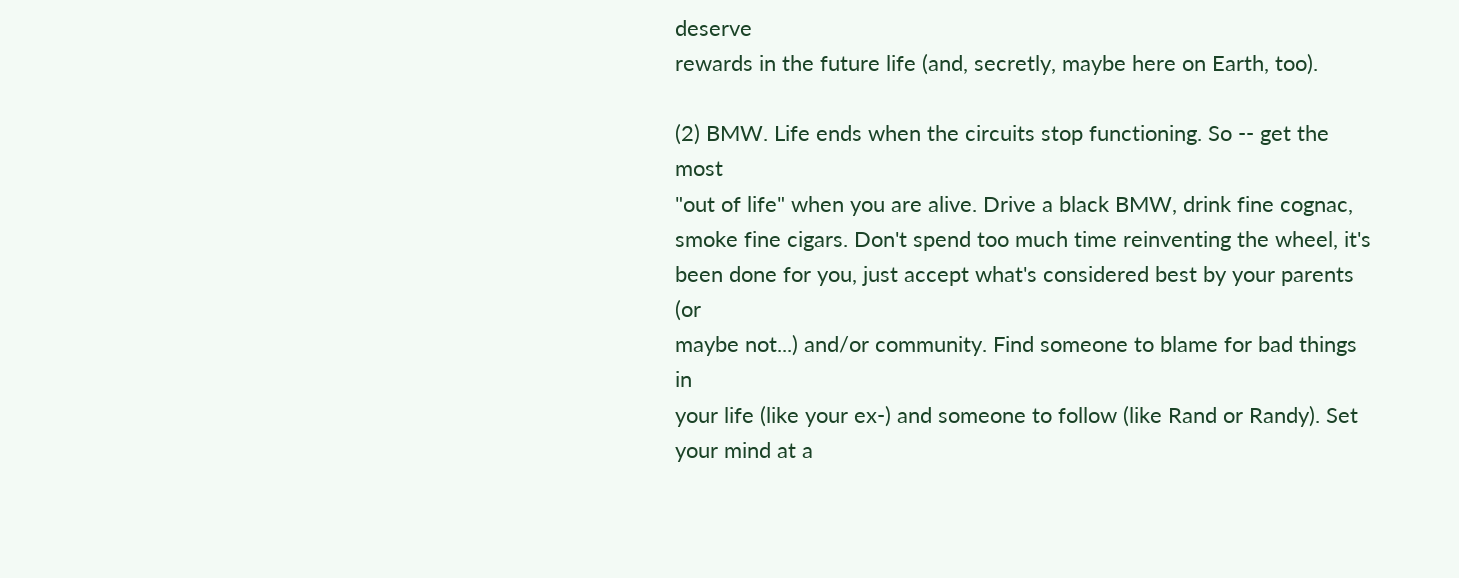deserve
rewards in the future life (and, secretly, maybe here on Earth, too).

(2) BMW. Life ends when the circuits stop functioning. So -- get the most
"out of life" when you are alive. Drive a black BMW, drink fine cognac,
smoke fine cigars. Don't spend too much time reinventing the wheel, it's
been done for you, just accept what's considered best by your parents (or
maybe not...) and/or community. Find someone to blame for bad things in
your life (like your ex-) and someone to follow (like Rand or Randy). Set
your mind at a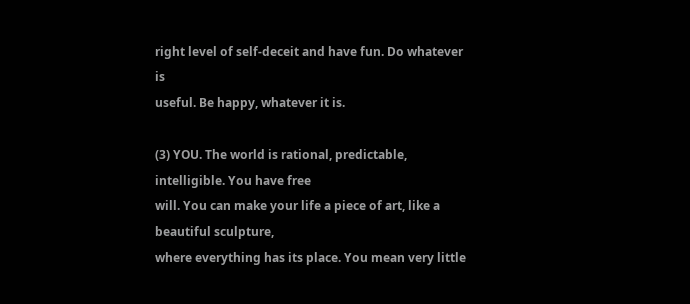right level of self-deceit and have fun. Do whatever is
useful. Be happy, whatever it is.

(3) YOU. The world is rational, predictable, intelligible. You have free
will. You can make your life a piece of art, like a beautiful sculpture,
where everything has its place. You mean very little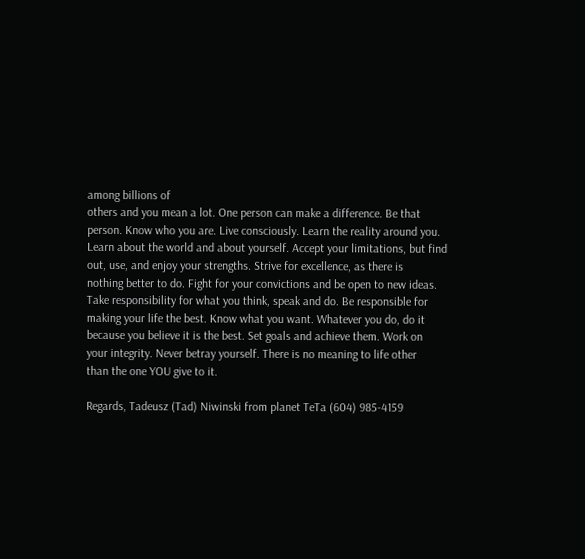among billions of
others and you mean a lot. One person can make a difference. Be that
person. Know who you are. Live consciously. Learn the reality around you.
Learn about the world and about yourself. Accept your limitations, but find
out, use, and enjoy your strengths. Strive for excellence, as there is
nothing better to do. Fight for your convictions and be open to new ideas.
Take responsibility for what you think, speak and do. Be responsible for
making your life the best. Know what you want. Whatever you do, do it
because you believe it is the best. Set goals and achieve them. Work on
your integrity. Never betray yourself. There is no meaning to life other
than the one YOU give to it.

Regards, Tadeusz (Tad) Niwinski from planet TeTa (604) 985-4159